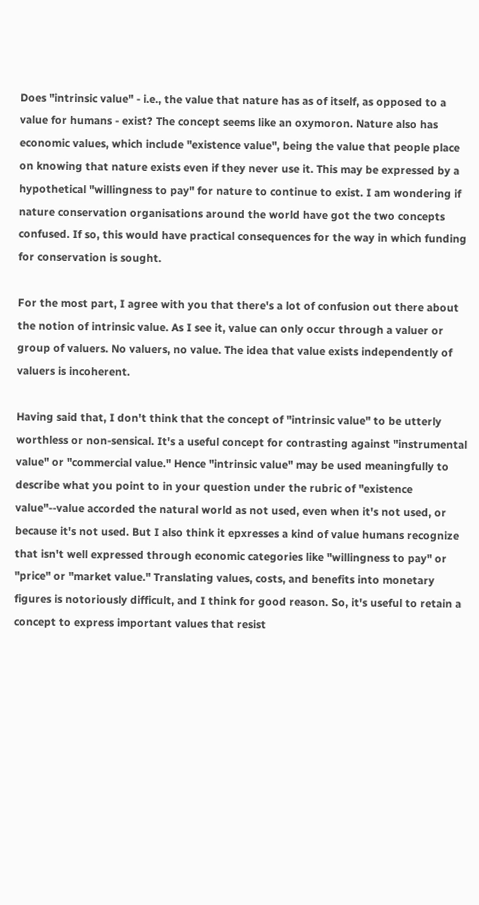Does "intrinsic value" - i.e., the value that nature has as of itself, as opposed to a value for humans - exist? The concept seems like an oxymoron. Nature also has economic values, which include "existence value", being the value that people place on knowing that nature exists even if they never use it. This may be expressed by a hypothetical "willingness to pay" for nature to continue to exist. I am wondering if nature conservation organisations around the world have got the two concepts confused. If so, this would have practical consequences for the way in which funding for conservation is sought.

For the most part, I agree with you that there's a lot of confusion out there about the notion of intrinsic value. As I see it, value can only occur through a valuer or group of valuers. No valuers, no value. The idea that value exists independently of valuers is incoherent.

Having said that, I don't think that the concept of "intrinsic value" to be utterly worthless or non-sensical. It's a useful concept for contrasting against "instrumental value" or "commercial value." Hence "intrinsic value" may be used meaningfully to describe what you point to in your question under the rubric of "existence value"--value accorded the natural world as not used, even when it's not used, or because it's not used. But I also think it epxresses a kind of value humans recognize that isn't well expressed through economic categories like "willingness to pay" or "price" or "market value." Translating values, costs, and benefits into monetary figures is notoriously difficult, and I think for good reason. So, it's useful to retain a concept to express important values that resist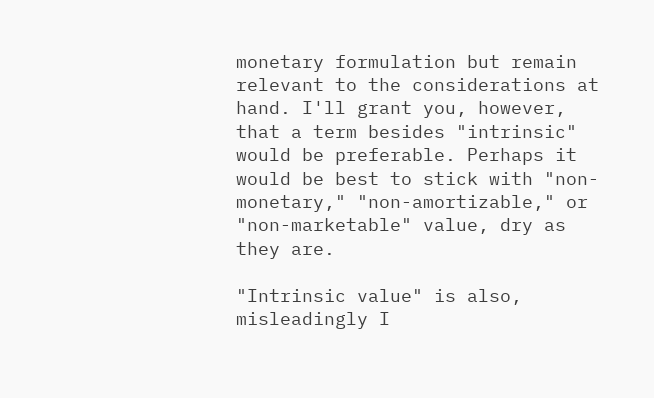monetary formulation but remain relevant to the considerations at hand. I'll grant you, however, that a term besides "intrinsic" would be preferable. Perhaps it would be best to stick with "non-monetary," "non-amortizable," or "non-marketable" value, dry as they are.

"Intrinsic value" is also, misleadingly I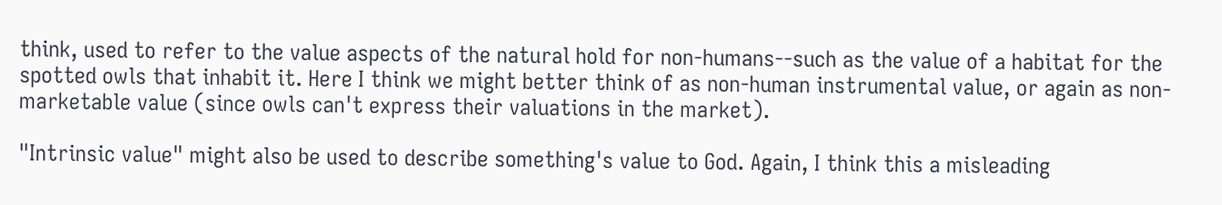think, used to refer to the value aspects of the natural hold for non-humans--such as the value of a habitat for the spotted owls that inhabit it. Here I think we might better think of as non-human instrumental value, or again as non-marketable value (since owls can't express their valuations in the market).

"Intrinsic value" might also be used to describe something's value to God. Again, I think this a misleading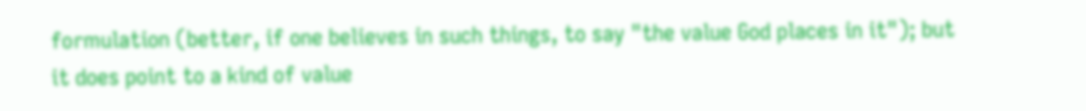formulation (better, if one believes in such things, to say "the value God places in it"); but it does point to a kind of value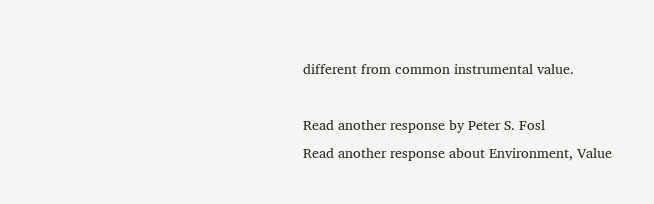different from common instrumental value.

Read another response by Peter S. Fosl
Read another response about Environment, Value